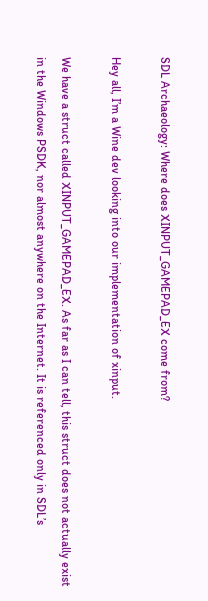SDL Archaeology: Where does XINPUT_GAMEPAD_EX come from?

Hey all, I’m a Wine dev looking into our implementation of xinput.

We have a struct called XINPUT_GAMEPAD_EX. As far as I can tell, this struct does not actually exist in the Windows PSDK, nor almost anywhere on the Internet. It is referenced only in SDL’s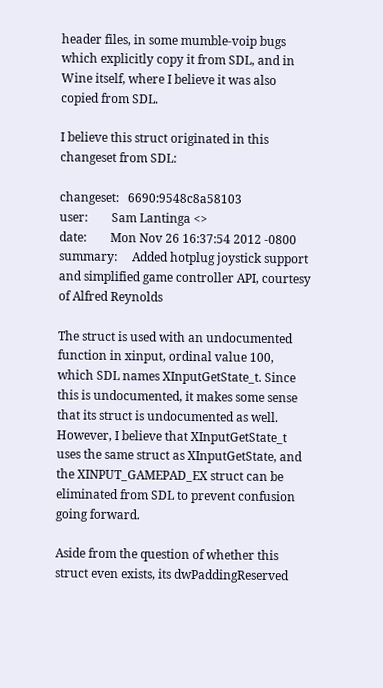header files, in some mumble-voip bugs which explicitly copy it from SDL, and in Wine itself, where I believe it was also copied from SDL.

I believe this struct originated in this changeset from SDL:

changeset:   6690:9548c8a58103
user:        Sam Lantinga <>
date:        Mon Nov 26 16:37:54 2012 -0800
summary:     Added hotplug joystick support and simplified game controller API, courtesy of Alfred Reynolds

The struct is used with an undocumented function in xinput, ordinal value 100, which SDL names XInputGetState_t. Since this is undocumented, it makes some sense that its struct is undocumented as well. However, I believe that XInputGetState_t uses the same struct as XInputGetState, and the XINPUT_GAMEPAD_EX struct can be eliminated from SDL to prevent confusion going forward.

Aside from the question of whether this struct even exists, its dwPaddingReserved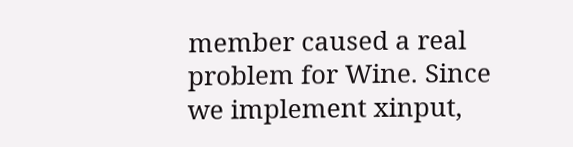member caused a real problem for Wine. Since we implement xinput,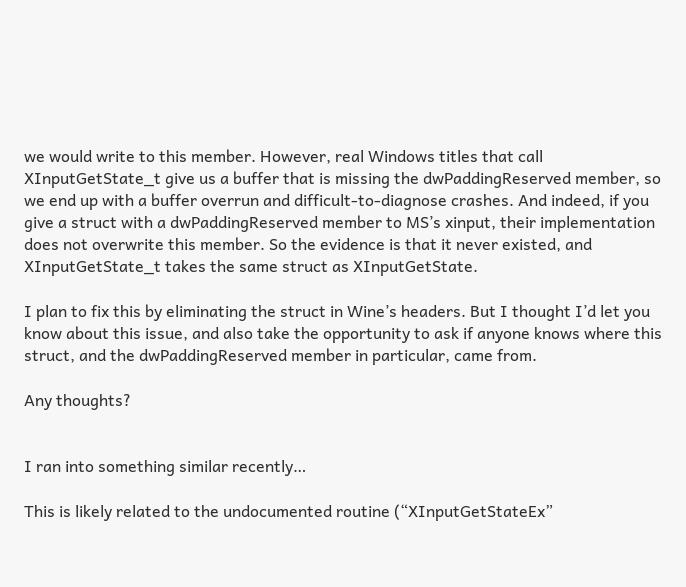we would write to this member. However, real Windows titles that call XInputGetState_t give us a buffer that is missing the dwPaddingReserved member, so we end up with a buffer overrun and difficult-to-diagnose crashes. And indeed, if you give a struct with a dwPaddingReserved member to MS’s xinput, their implementation does not overwrite this member. So the evidence is that it never existed, and XInputGetState_t takes the same struct as XInputGetState.

I plan to fix this by eliminating the struct in Wine’s headers. But I thought I’d let you know about this issue, and also take the opportunity to ask if anyone knows where this struct, and the dwPaddingReserved member in particular, came from.

Any thoughts?


I ran into something similar recently…

This is likely related to the undocumented routine (“XInputGetStateEx”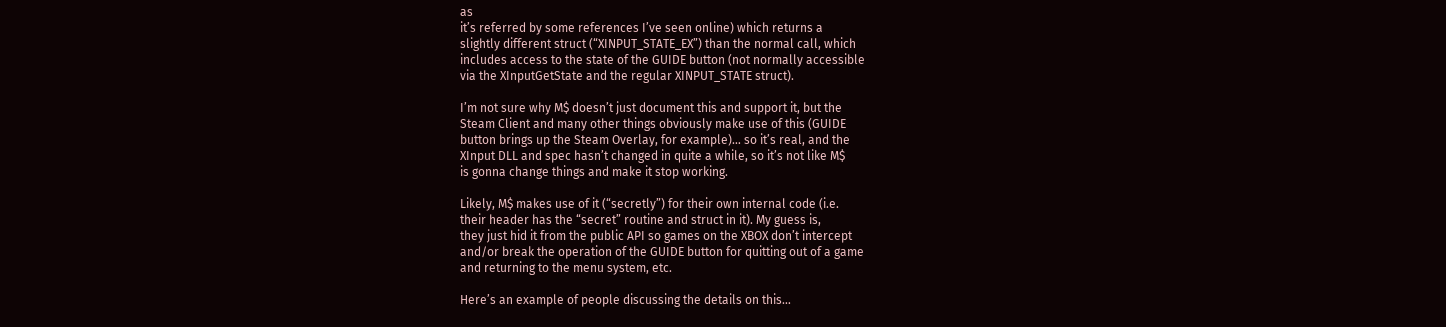as
it’s referred by some references I’ve seen online) which returns a
slightly different struct (“XINPUT_STATE_EX”) than the normal call, which
includes access to the state of the GUIDE button (not normally accessible
via the XInputGetState and the regular XINPUT_STATE struct).

I’m not sure why M$ doesn’t just document this and support it, but the
Steam Client and many other things obviously make use of this (GUIDE
button brings up the Steam Overlay, for example)… so it’s real, and the
XInput DLL and spec hasn’t changed in quite a while, so it’s not like M$
is gonna change things and make it stop working.

Likely, M$ makes use of it (“secretly”) for their own internal code (i.e.
their header has the “secret” routine and struct in it). My guess is,
they just hid it from the public API so games on the XBOX don’t intercept
and/or break the operation of the GUIDE button for quitting out of a game
and returning to the menu system, etc.

Here’s an example of people discussing the details on this…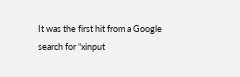It was the first hit from a Google search for “xinput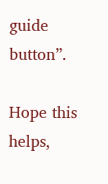guide button”.

Hope this helps,